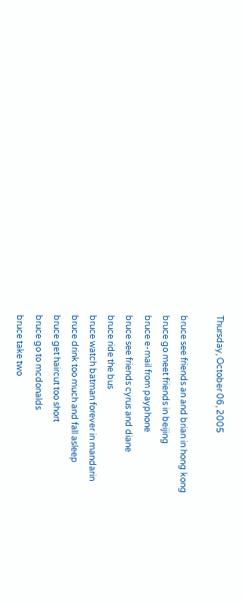Thursday, October 06, 2005

bruce see friends an and brian in hong kong
bruce go meet friends in beijing
bruce e-mail from payphone
bruce see friends cyrus and diane
bruce ride the bus
bruce watch batman forever in mandarin
bruce drink too much and fall asleep
bruce get haircut too short
bruce go to mcdonalds
bruce take two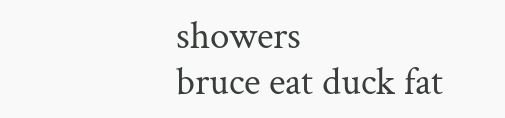showers
bruce eat duck fat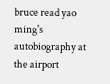bruce read yao ming's autobiography at the airport